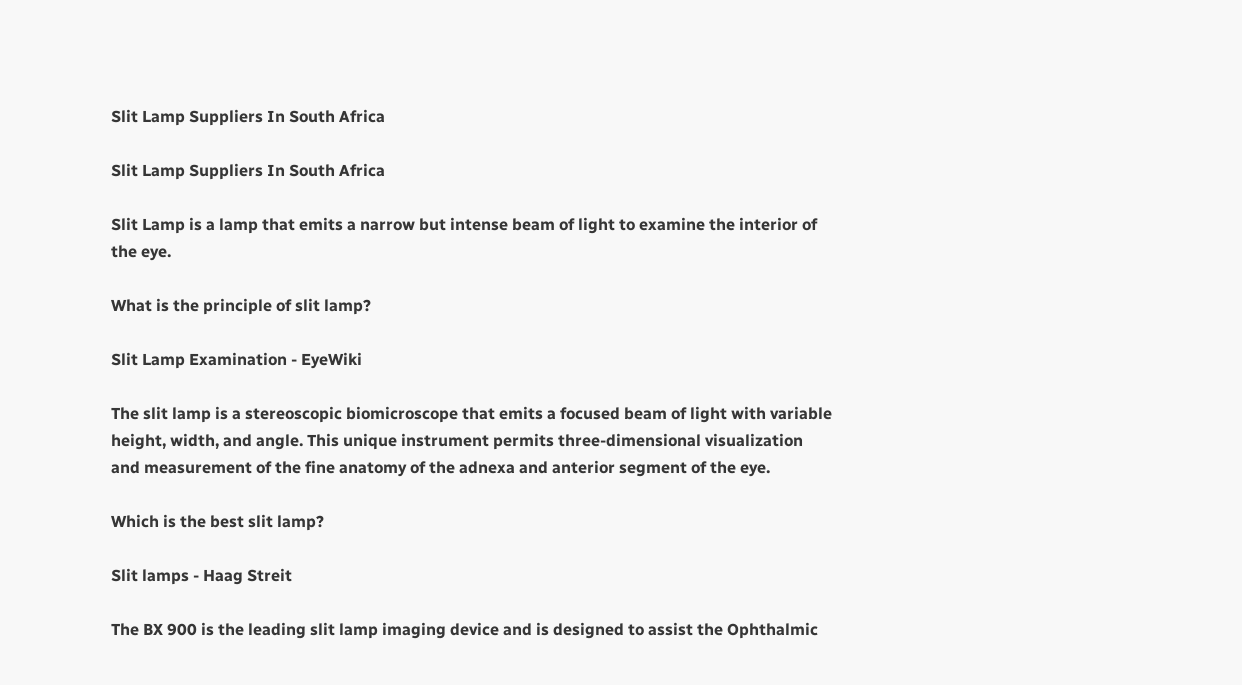Slit Lamp Suppliers In South Africa

Slit Lamp Suppliers In South Africa

Slit Lamp is a lamp that emits a narrow but intense beam of light to examine the interior of the eye.

What is the principle of slit lamp?

Slit Lamp Examination - EyeWiki

The slit lamp is a stereoscopic biomicroscope that emits a focused beam of light with variable height, width, and angle. This unique instrument permits three-dimensional visualization and measurement of the fine anatomy of the adnexa and anterior segment of the eye.

Which is the best slit lamp?

Slit lamps - Haag Streit

The BX 900 is the leading slit lamp imaging device and is designed to assist the Ophthalmic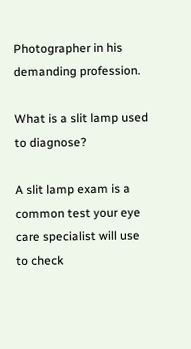Photographer in his demanding profession.

What is a slit lamp used to diagnose?

A slit lamp exam is a common test your eye care specialist will use to check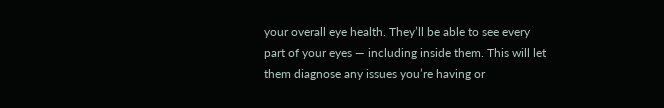your overall eye health. They’ll be able to see every part of your eyes — including inside them. This will let them diagnose any issues you’re having or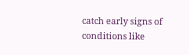catch early signs of conditions like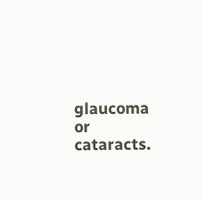glaucoma or cataracts.